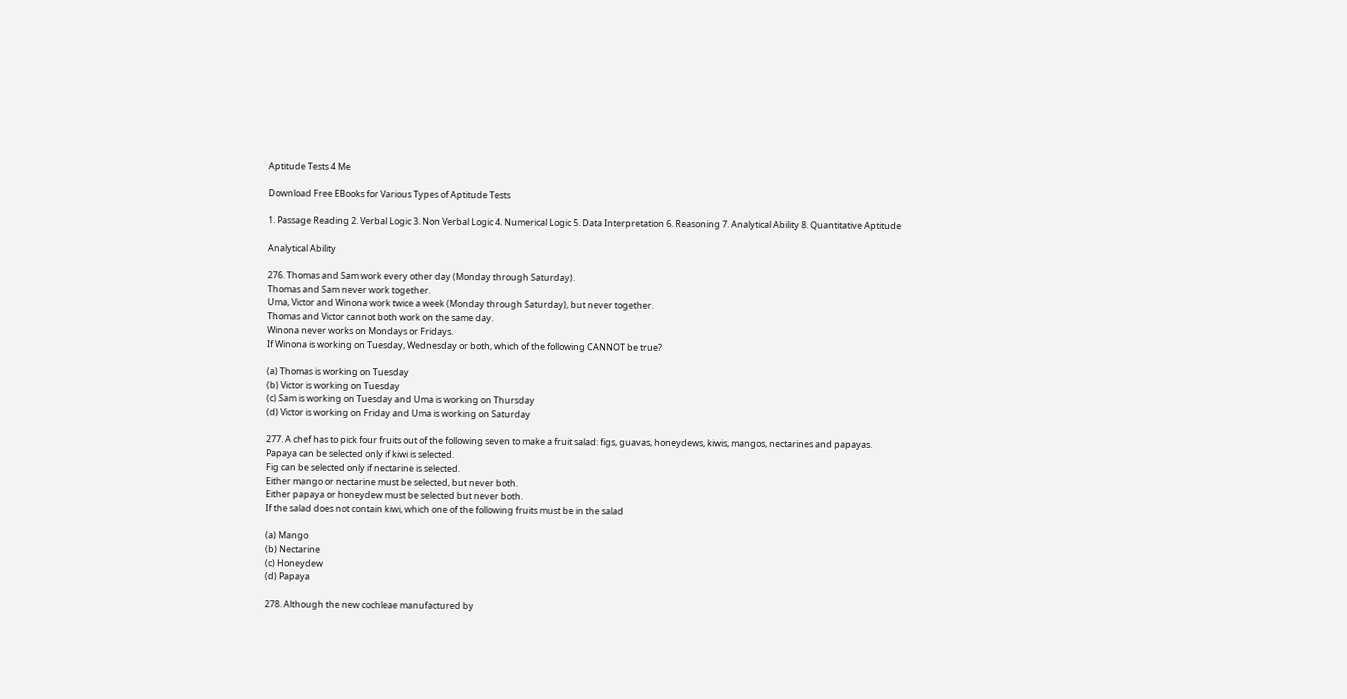Aptitude Tests 4 Me

Download Free EBooks for Various Types of Aptitude Tests

1. Passage Reading 2. Verbal Logic 3. Non Verbal Logic 4. Numerical Logic 5. Data Interpretation 6. Reasoning 7. Analytical Ability 8. Quantitative Aptitude

Analytical Ability

276. Thomas and Sam work every other day (Monday through Saturday).
Thomas and Sam never work together.
Uma, Victor and Winona work twice a week (Monday through Saturday), but never together.
Thomas and Victor cannot both work on the same day.
Winona never works on Mondays or Fridays.
If Winona is working on Tuesday, Wednesday or both, which of the following CANNOT be true?

(a) Thomas is working on Tuesday
(b) Victor is working on Tuesday
(c) Sam is working on Tuesday and Uma is working on Thursday
(d) Victor is working on Friday and Uma is working on Saturday

277. A chef has to pick four fruits out of the following seven to make a fruit salad: figs, guavas, honeydews, kiwis, mangos, nectarines and papayas.
Papaya can be selected only if kiwi is selected.
Fig can be selected only if nectarine is selected.
Either mango or nectarine must be selected, but never both.
Either papaya or honeydew must be selected but never both.
If the salad does not contain kiwi, which one of the following fruits must be in the salad

(a) Mango
(b) Nectarine
(c) Honeydew
(d) Papaya

278. Although the new cochleae manufactured by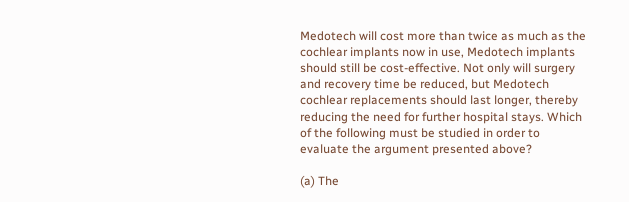Medotech will cost more than twice as much as the cochlear implants now in use, Medotech implants should still be cost-effective. Not only will surgery and recovery time be reduced, but Medotech cochlear replacements should last longer, thereby reducing the need for further hospital stays. Which of the following must be studied in order to evaluate the argument presented above?

(a) The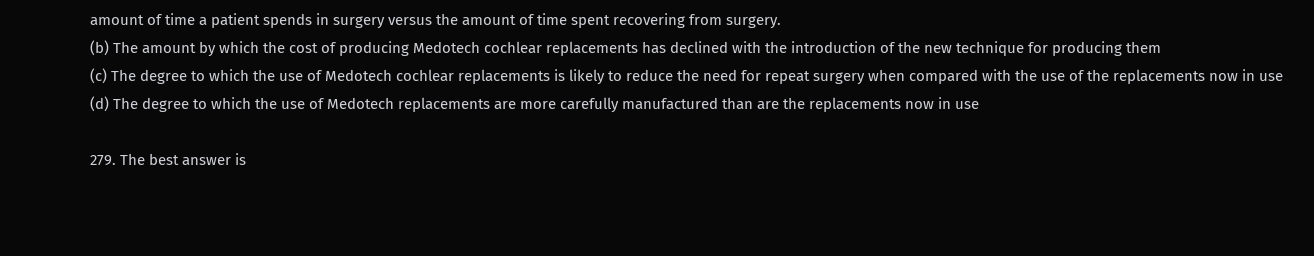amount of time a patient spends in surgery versus the amount of time spent recovering from surgery.
(b) The amount by which the cost of producing Medotech cochlear replacements has declined with the introduction of the new technique for producing them
(c) The degree to which the use of Medotech cochlear replacements is likely to reduce the need for repeat surgery when compared with the use of the replacements now in use
(d) The degree to which the use of Medotech replacements are more carefully manufactured than are the replacements now in use

279. The best answer is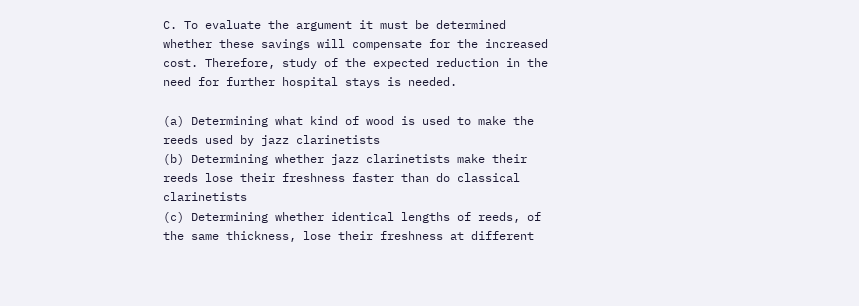C. To evaluate the argument it must be determined whether these savings will compensate for the increased cost. Therefore, study of the expected reduction in the need for further hospital stays is needed.

(a) Determining what kind of wood is used to make the reeds used by jazz clarinetists
(b) Determining whether jazz clarinetists make their reeds lose their freshness faster than do classical clarinetists
(c) Determining whether identical lengths of reeds, of the same thickness, lose their freshness at different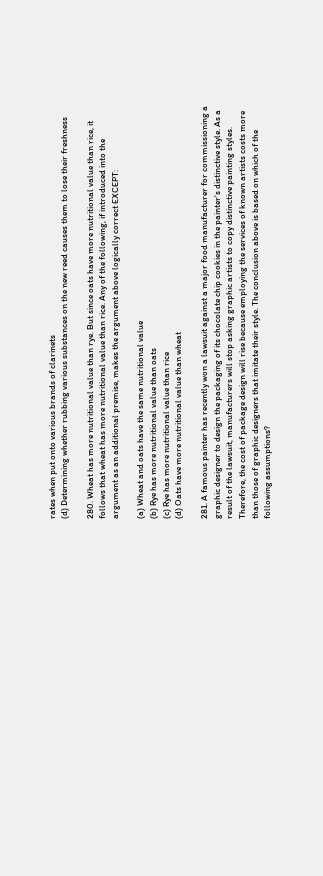rates when put onto various brands of clarinets
(d) Determining whether rubbing various substances on the new reed causes them to lose their freshness

280. Wheat has more nutritional value than rye. But since oats have more nutritional value than rice, it follows that wheat has more nutritional value than rice. Any of the following, if introduced into the argument as an additional premise, makes the argument above logically correct EXCEPT:

(a) Wheat and oats have the same nutritional value
(b) Rye has more nutritional value than oats
(c) Rye has more nutritional value than rice
(d) Oats have more nutritional value than wheat

281. A famous painter has recently won a lawsuit against a major food manufacturer for commissioning a graphic designer to design the packaging of its chocolate chip cookies in the painter's distinctive style. As a result of the lawsuit, manufacturers will stop asking graphic artists to copy distinctive painting styles. Therefore, the cost of package design will rise because employing the services of known artists costs more than those of graphic designers that imitate their style. The conclusion above is based on which of the following assumptions?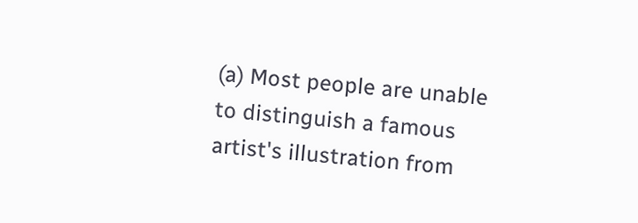(a) Most people are unable to distinguish a famous artist's illustration from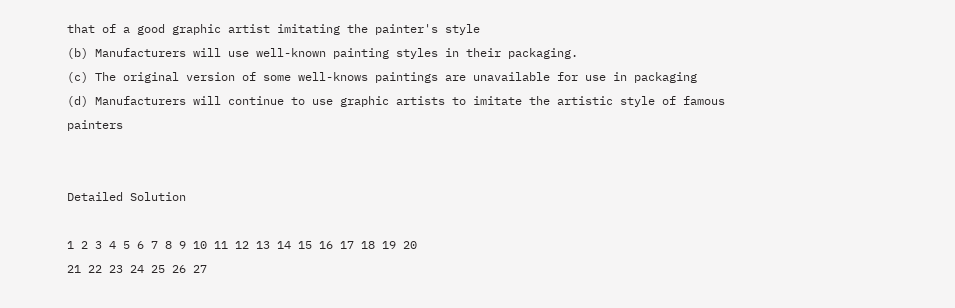that of a good graphic artist imitating the painter's style
(b) Manufacturers will use well-known painting styles in their packaging.
(c) The original version of some well-knows paintings are unavailable for use in packaging
(d) Manufacturers will continue to use graphic artists to imitate the artistic style of famous painters


Detailed Solution

1 2 3 4 5 6 7 8 9 10 11 12 13 14 15 16 17 18 19 20
21 22 23 24 25 26 27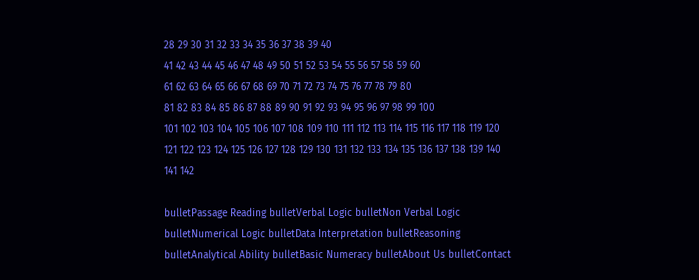28 29 30 31 32 33 34 35 36 37 38 39 40
41 42 43 44 45 46 47 48 49 50 51 52 53 54 55 56 57 58 59 60
61 62 63 64 65 66 67 68 69 70 71 72 73 74 75 76 77 78 79 80
81 82 83 84 85 86 87 88 89 90 91 92 93 94 95 96 97 98 99 100
101 102 103 104 105 106 107 108 109 110 111 112 113 114 115 116 117 118 119 120
121 122 123 124 125 126 127 128 129 130 131 132 133 134 135 136 137 138 139 140
141 142

bulletPassage Reading bulletVerbal Logic bulletNon Verbal Logic bulletNumerical Logic bulletData Interpretation bulletReasoning bulletAnalytical Ability bulletBasic Numeracy bulletAbout Us bulletContact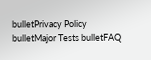bulletPrivacy Policy bulletMajor Tests bulletFAQ